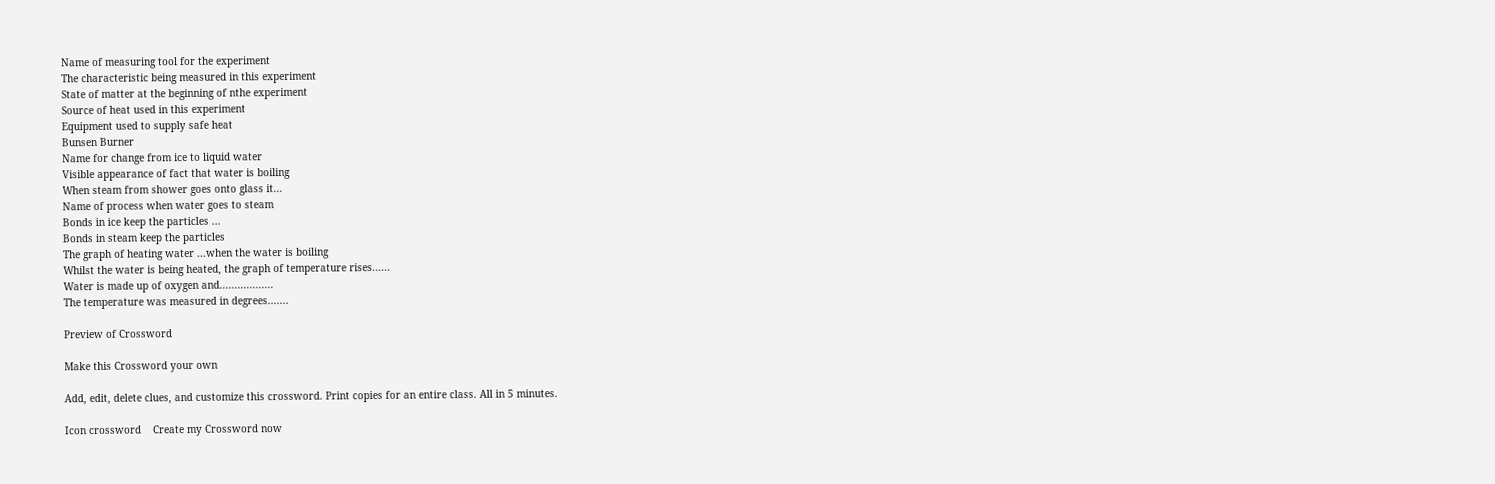Name of measuring tool for the experiment
The characteristic being measured in this experiment
State of matter at the beginning of nthe experiment
Source of heat used in this experiment
Equipment used to supply safe heat
Bunsen Burner
Name for change from ice to liquid water
Visible appearance of fact that water is boiling
When steam from shower goes onto glass it...
Name of process when water goes to steam
Bonds in ice keep the particles ...
Bonds in steam keep the particles
The graph of heating water ...when the water is boiling
Whilst the water is being heated, the graph of temperature rises......
Water is made up of oxygen and..................
The temperature was measured in degrees.......

Preview of Crossword

Make this Crossword your own

Add, edit, delete clues, and customize this crossword. Print copies for an entire class. All in 5 minutes.

Icon crossword    Create my Crossword now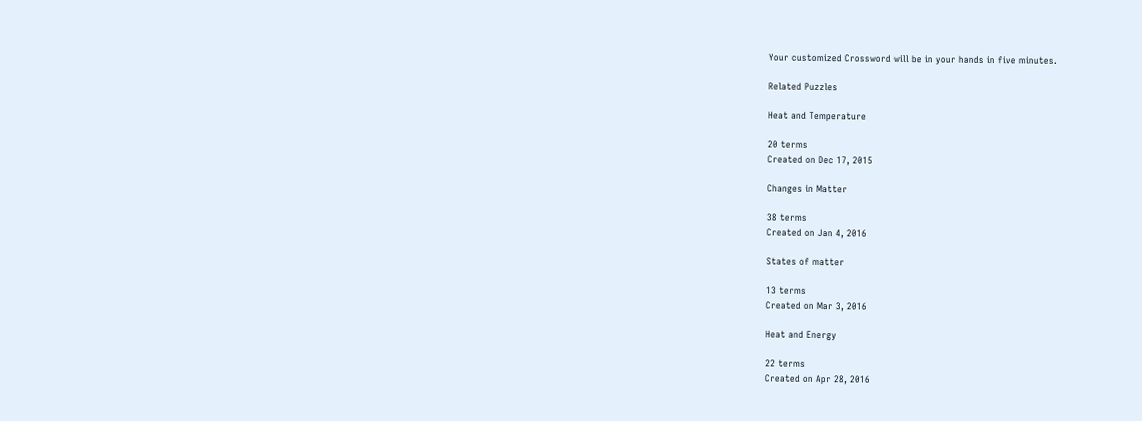Your customized Crossword will be in your hands in five minutes.

Related Puzzles

Heat and Temperature

20 terms
Created on Dec 17, 2015

Changes in Matter

38 terms
Created on Jan 4, 2016

States of matter

13 terms
Created on Mar 3, 2016

Heat and Energy

22 terms
Created on Apr 28, 2016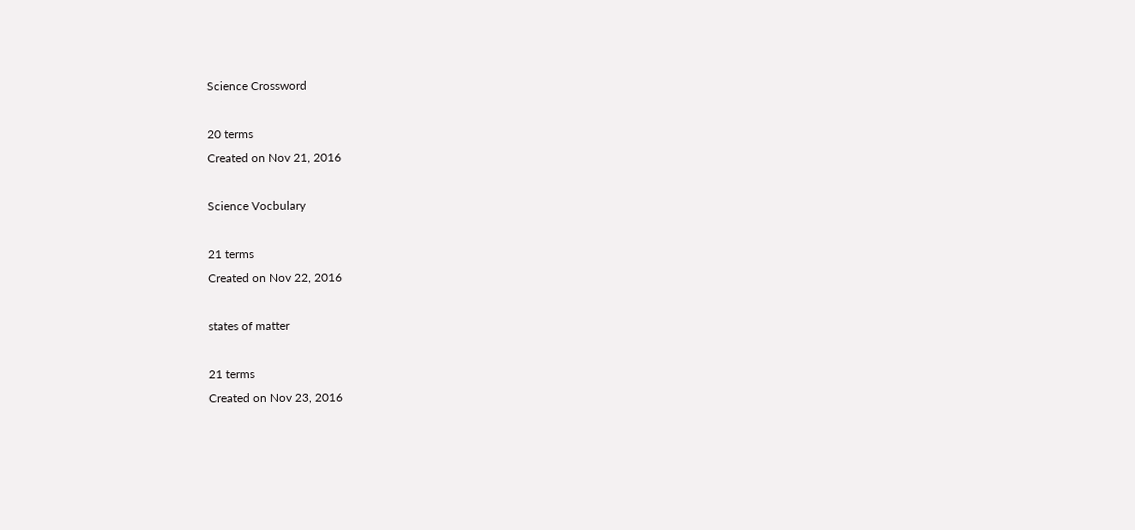Science Crossword

20 terms
Created on Nov 21, 2016

Science Vocbulary

21 terms
Created on Nov 22, 2016

states of matter

21 terms
Created on Nov 23, 2016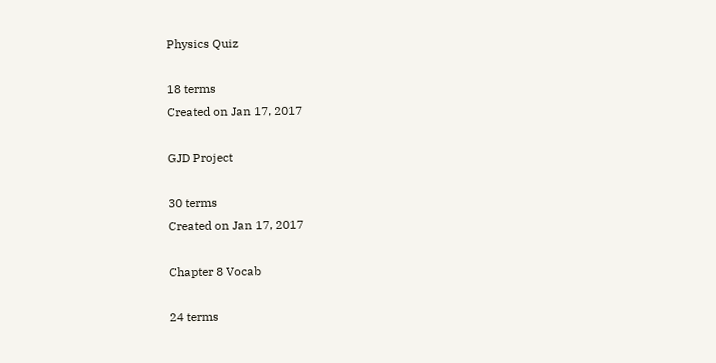Physics Quiz

18 terms
Created on Jan 17, 2017

GJD Project

30 terms
Created on Jan 17, 2017

Chapter 8 Vocab

24 terms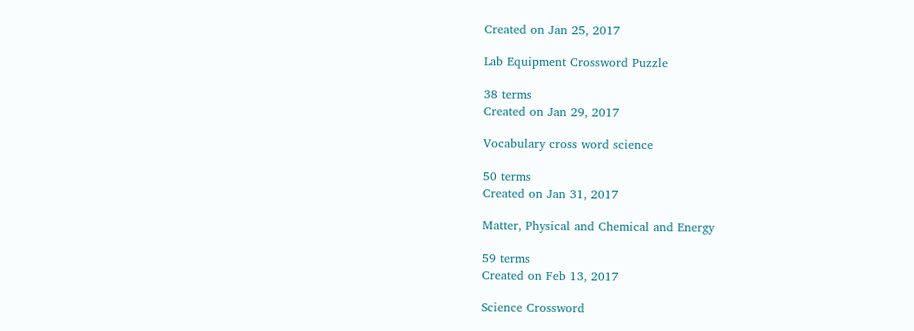Created on Jan 25, 2017

Lab Equipment Crossword Puzzle

38 terms
Created on Jan 29, 2017

Vocabulary cross word science

50 terms
Created on Jan 31, 2017

Matter, Physical and Chemical and Energy

59 terms
Created on Feb 13, 2017

Science Crossword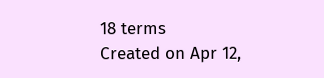18 terms
Created on Apr 12,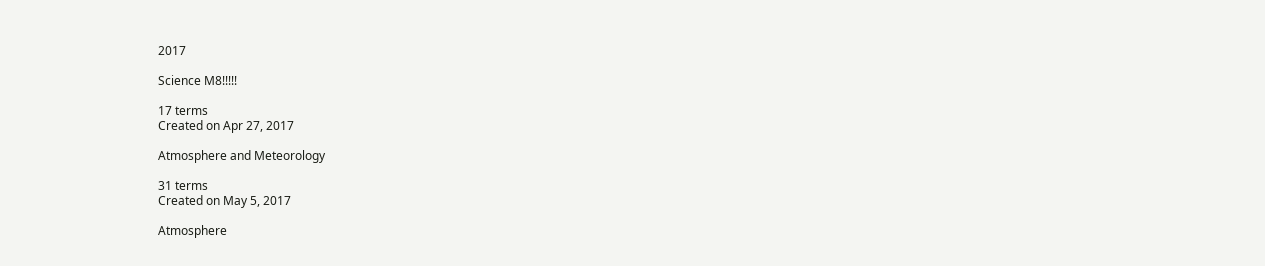2017

Science M8!!!!!

17 terms
Created on Apr 27, 2017

Atmosphere and Meteorology

31 terms
Created on May 5, 2017

Atmosphere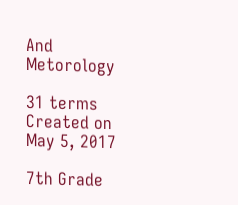And Metorology

31 terms
Created on May 5, 2017

7th Grade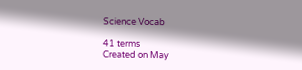Science Vocab

41 terms
Created on May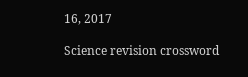16, 2017

Science revision crossword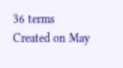36 terms
Created on May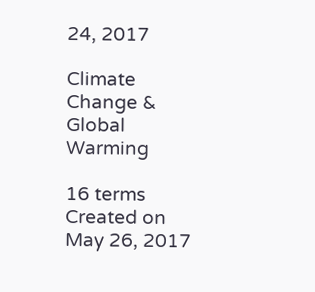24, 2017

Climate Change & Global Warming

16 terms
Created on May 26, 2017